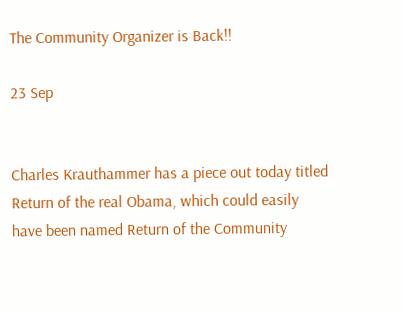The Community Organizer is Back!!

23 Sep


Charles Krauthammer has a piece out today titled Return of the real Obama, which could easily have been named Return of the Community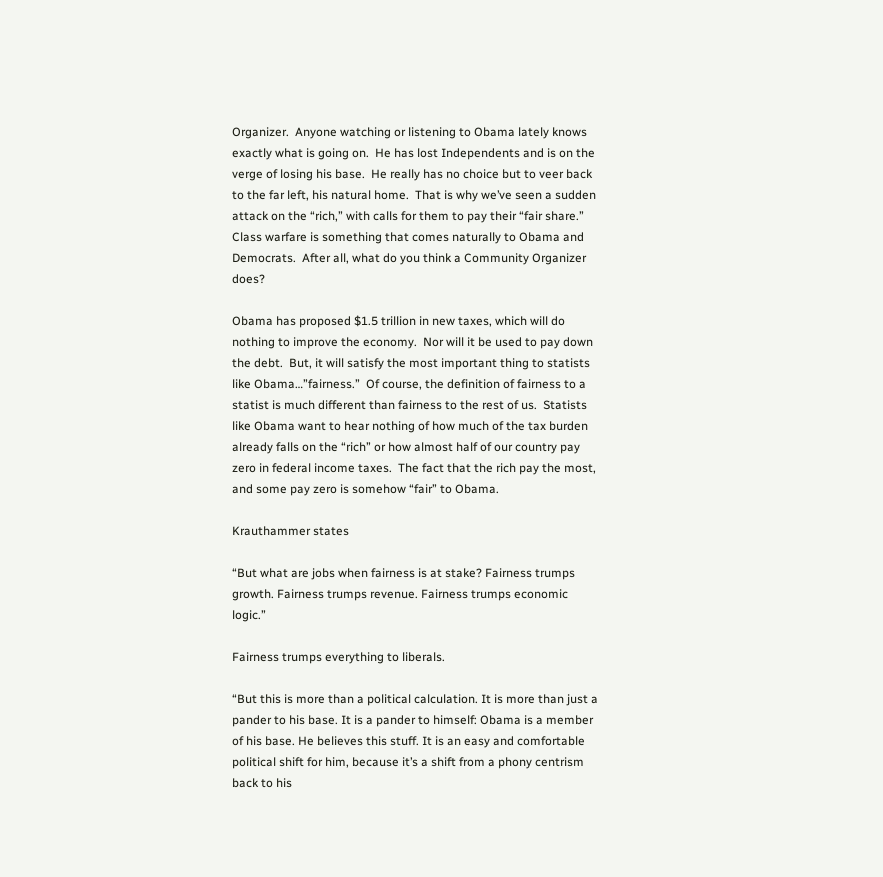Organizer.  Anyone watching or listening to Obama lately knows exactly what is going on.  He has lost Independents and is on the verge of losing his base.  He really has no choice but to veer back to the far left, his natural home.  That is why we’ve seen a sudden attack on the “rich,” with calls for them to pay their “fair share.” Class warfare is something that comes naturally to Obama and Democrats.  After all, what do you think a Community Organizer does?

Obama has proposed $1.5 trillion in new taxes, which will do nothing to improve the economy.  Nor will it be used to pay down the debt.  But, it will satisfy the most important thing to statists like Obama…”fairness.”  Of course, the definition of fairness to a statist is much different than fairness to the rest of us.  Statists like Obama want to hear nothing of how much of the tax burden already falls on the “rich” or how almost half of our country pay zero in federal income taxes.  The fact that the rich pay the most, and some pay zero is somehow “fair” to Obama.

Krauthammer states

“But what are jobs when fairness is at stake? Fairness trumps growth. Fairness trumps revenue. Fairness trumps economic logic.”

Fairness trumps everything to liberals.

“But this is more than a political calculation. It is more than just a pander to his base. It is a pander to himself: Obama is a member of his base. He believes this stuff. It is an easy and comfortable political shift for him, because it’s a shift from a phony centrism back to his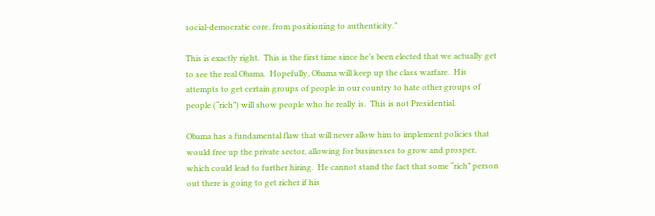social-democratic core, from positioning to authenticity.”

This is exactly right.  This is the first time since he’s been elected that we actually get to see the real Obama.  Hopefully, Obama will keep up the class warfare.  His attempts to get certain groups of people in our country to hate other groups of people (“rich”) will show people who he really is.  This is not Presidential.

Obama has a fundamental flaw that will never allow him to implement policies that would free up the private sector, allowing for businesses to grow and prosper, which could lead to further hiring.  He cannot stand the fact that some “rich” person out there is going to get richer if his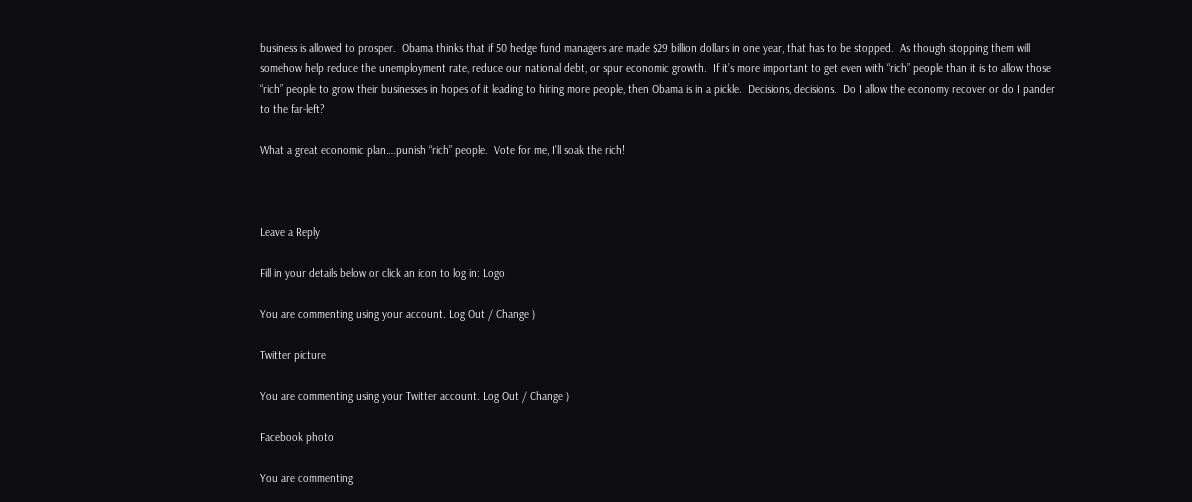business is allowed to prosper.  Obama thinks that if 50 hedge fund managers are made $29 billion dollars in one year, that has to be stopped.  As though stopping them will somehow help reduce the unemployment rate, reduce our national debt, or spur economic growth.  If it’s more important to get even with “rich” people than it is to allow those “rich” people to grow their businesses in hopes of it leading to hiring more people, then Obama is in a pickle.  Decisions, decisions.  Do I allow the economy recover or do I pander to the far-left?

What a great economic plan….punish “rich” people.  Vote for me, I’ll soak the rich!



Leave a Reply

Fill in your details below or click an icon to log in: Logo

You are commenting using your account. Log Out / Change )

Twitter picture

You are commenting using your Twitter account. Log Out / Change )

Facebook photo

You are commenting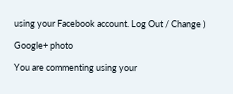using your Facebook account. Log Out / Change )

Google+ photo

You are commenting using your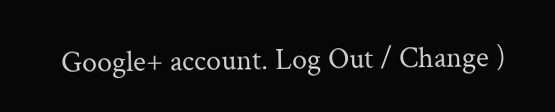Google+ account. Log Out / Change )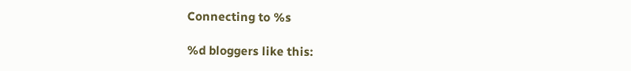Connecting to %s

%d bloggers like this: